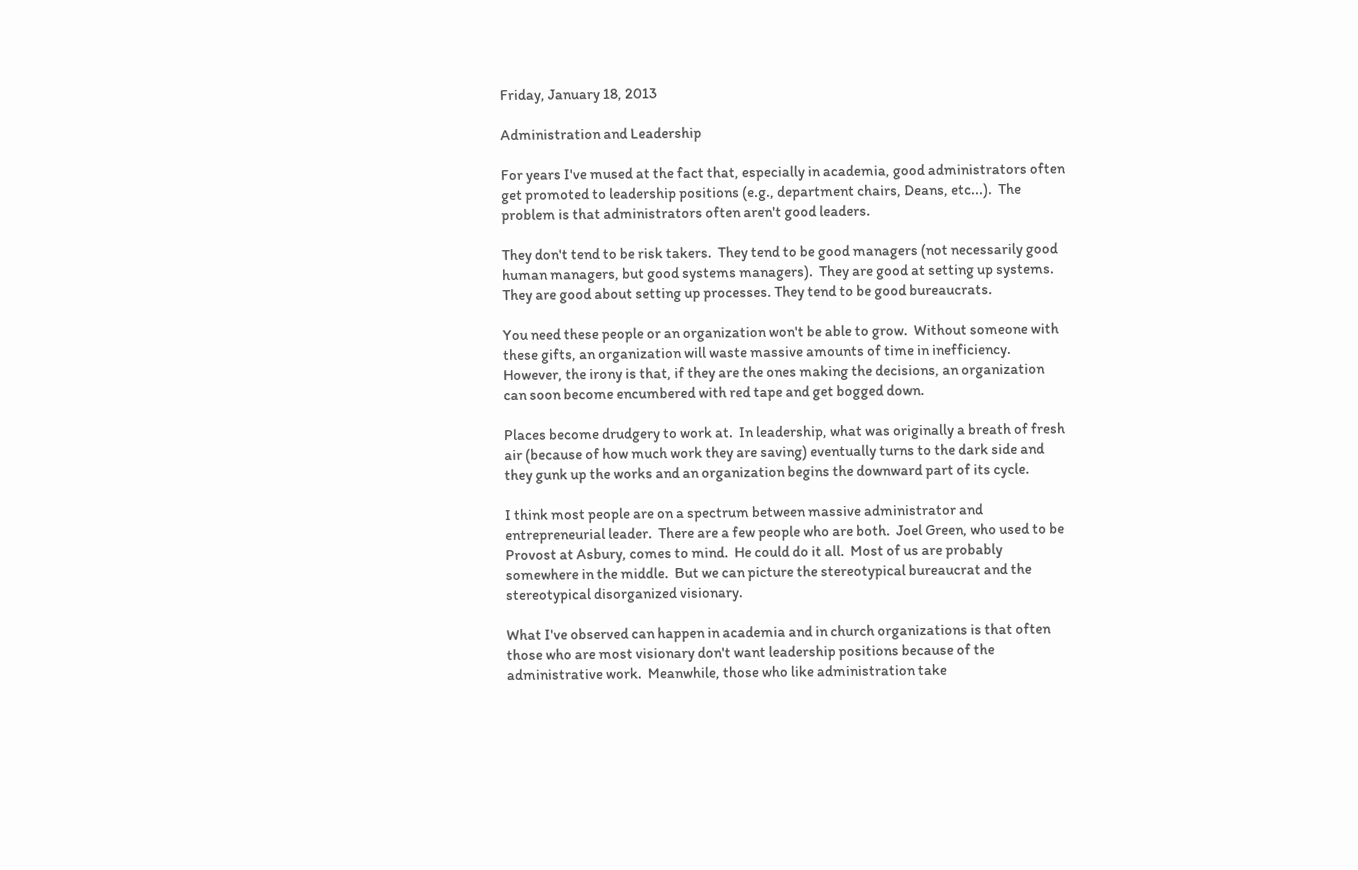Friday, January 18, 2013

Administration and Leadership

For years I've mused at the fact that, especially in academia, good administrators often get promoted to leadership positions (e.g., department chairs, Deans, etc...).  The problem is that administrators often aren't good leaders.

They don't tend to be risk takers.  They tend to be good managers (not necessarily good human managers, but good systems managers).  They are good at setting up systems.  They are good about setting up processes. They tend to be good bureaucrats.

You need these people or an organization won't be able to grow.  Without someone with these gifts, an organization will waste massive amounts of time in inefficiency.  However, the irony is that, if they are the ones making the decisions, an organization can soon become encumbered with red tape and get bogged down.

Places become drudgery to work at.  In leadership, what was originally a breath of fresh air (because of how much work they are saving) eventually turns to the dark side and they gunk up the works and an organization begins the downward part of its cycle.

I think most people are on a spectrum between massive administrator and entrepreneurial leader.  There are a few people who are both.  Joel Green, who used to be Provost at Asbury, comes to mind.  He could do it all.  Most of us are probably somewhere in the middle.  But we can picture the stereotypical bureaucrat and the stereotypical disorganized visionary.

What I've observed can happen in academia and in church organizations is that often those who are most visionary don't want leadership positions because of the administrative work.  Meanwhile, those who like administration take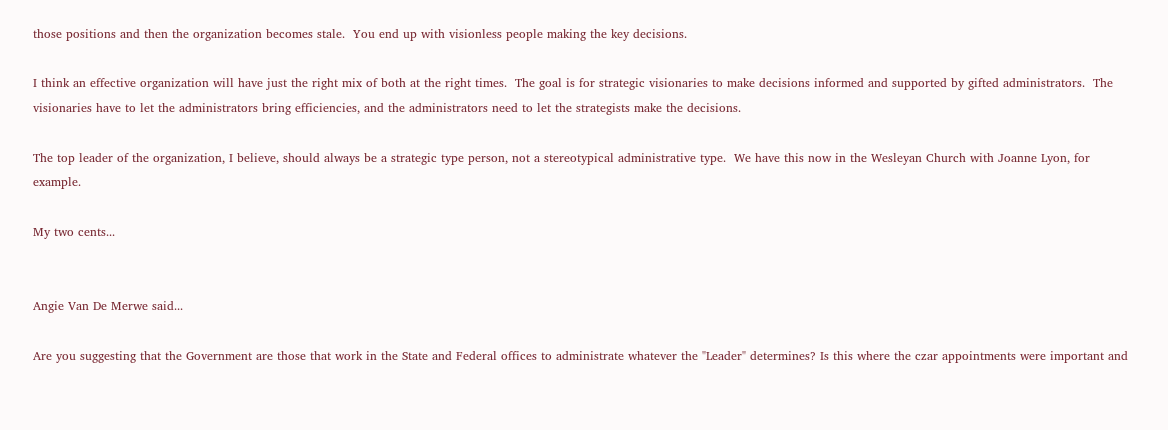those positions and then the organization becomes stale.  You end up with visionless people making the key decisions.

I think an effective organization will have just the right mix of both at the right times.  The goal is for strategic visionaries to make decisions informed and supported by gifted administrators.  The visionaries have to let the administrators bring efficiencies, and the administrators need to let the strategists make the decisions.

The top leader of the organization, I believe, should always be a strategic type person, not a stereotypical administrative type.  We have this now in the Wesleyan Church with Joanne Lyon, for example.

My two cents...


Angie Van De Merwe said...

Are you suggesting that the Government are those that work in the State and Federal offices to administrate whatever the "Leader" determines? Is this where the czar appointments were important and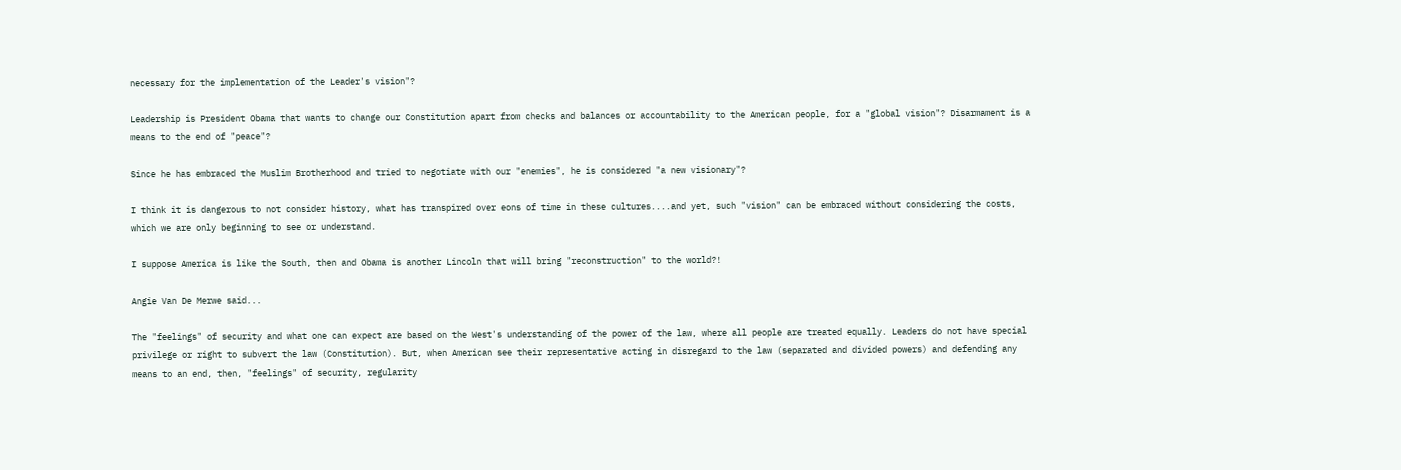necessary for the implementation of the Leader's vision"?

Leadership is President Obama that wants to change our Constitution apart from checks and balances or accountability to the American people, for a "global vision"? Disarmament is a means to the end of "peace"?

Since he has embraced the Muslim Brotherhood and tried to negotiate with our "enemies", he is considered "a new visionary"?

I think it is dangerous to not consider history, what has transpired over eons of time in these cultures....and yet, such "vision" can be embraced without considering the costs, which we are only beginning to see or understand.

I suppose America is like the South, then and Obama is another Lincoln that will bring "reconstruction" to the world?!

Angie Van De Merwe said...

The "feelings" of security and what one can expect are based on the West's understanding of the power of the law, where all people are treated equally. Leaders do not have special privilege or right to subvert the law (Constitution). But, when American see their representative acting in disregard to the law (separated and divided powers) and defending any means to an end, then, "feelings" of security, regularity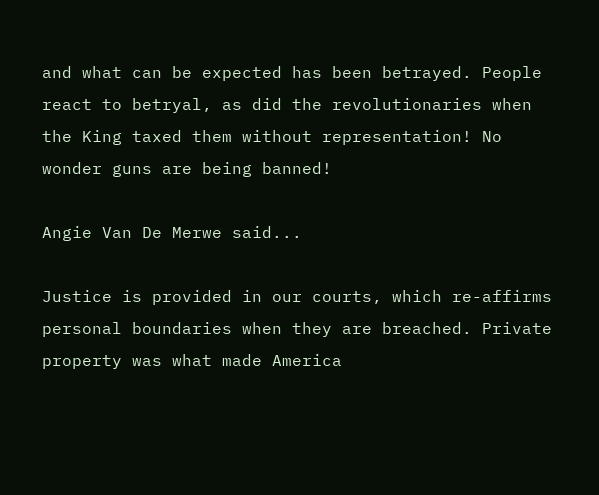and what can be expected has been betrayed. People react to betryal, as did the revolutionaries when the King taxed them without representation! No wonder guns are being banned!

Angie Van De Merwe said...

Justice is provided in our courts, which re-affirms personal boundaries when they are breached. Private property was what made America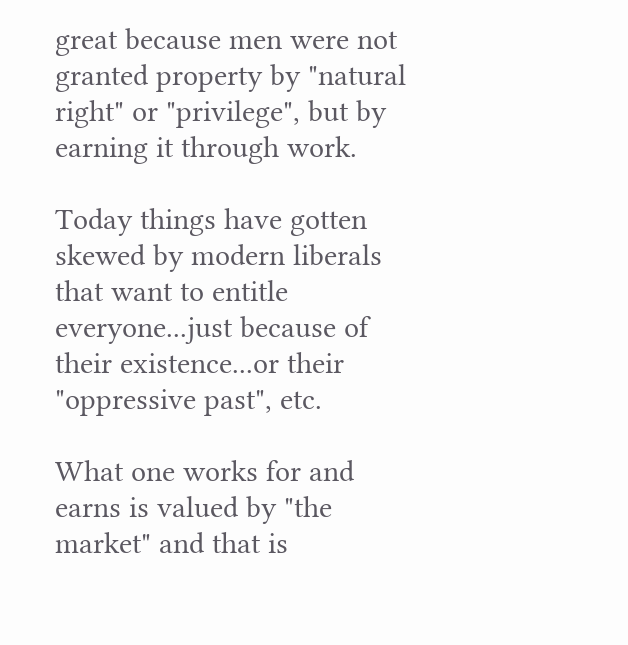great because men were not granted property by "natural right" or "privilege", but by earning it through work.

Today things have gotten skewed by modern liberals that want to entitle everyone...just because of their existence...or their "oppressive past", etc.

What one works for and earns is valued by "the market" and that is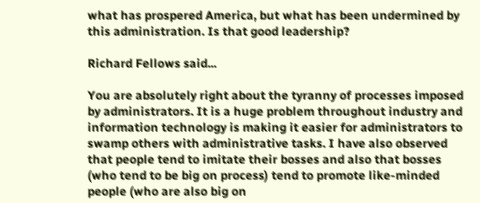what has prospered America, but what has been undermined by this administration. Is that good leadership?

Richard Fellows said...

You are absolutely right about the tyranny of processes imposed by administrators. It is a huge problem throughout industry and information technology is making it easier for administrators to swamp others with administrative tasks. I have also observed that people tend to imitate their bosses and also that bosses (who tend to be big on process) tend to promote like-minded people (who are also big on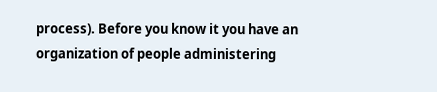process). Before you know it you have an organization of people administering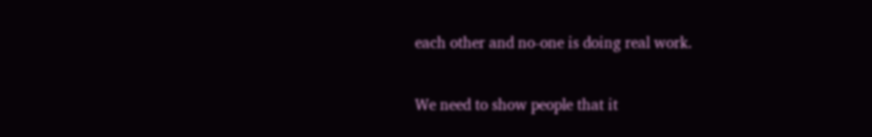each other and no-one is doing real work.

We need to show people that it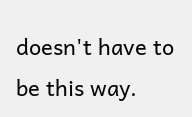doesn't have to be this way.